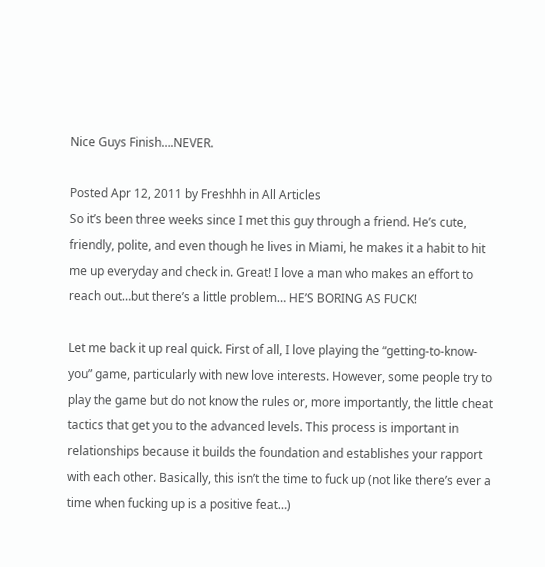Nice Guys Finish….NEVER.

Posted Apr 12, 2011 by Freshhh in All Articles
So it’s been three weeks since I met this guy through a friend. He’s cute, friendly, polite, and even though he lives in Miami, he makes it a habit to hit me up everyday and check in. Great! I love a man who makes an effort to reach out…but there’s a little problem… HE’S BORING AS FUCK!

Let me back it up real quick. First of all, I love playing the “getting-to-know-you” game, particularly with new love interests. However, some people try to play the game but do not know the rules or, more importantly, the little cheat tactics that get you to the advanced levels. This process is important in relationships because it builds the foundation and establishes your rapport with each other. Basically, this isn’t the time to fuck up (not like there’s ever a time when fucking up is a positive feat…)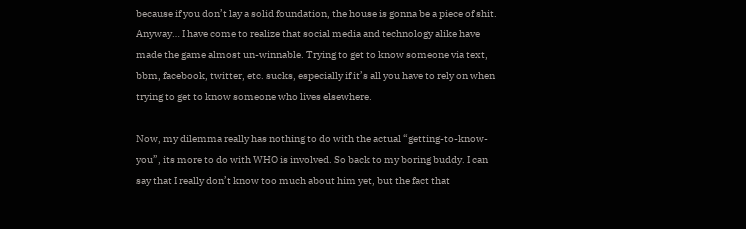because if you don’t lay a solid foundation, the house is gonna be a piece of shit. Anyway… I have come to realize that social media and technology alike have made the game almost un-winnable. Trying to get to know someone via text, bbm, facebook, twitter, etc. sucks, especially if it’s all you have to rely on when trying to get to know someone who lives elsewhere.

Now, my dilemma really has nothing to do with the actual “getting-to-know-you”, its more to do with WHO is involved. So back to my boring buddy. I can say that I really don’t know too much about him yet, but the fact that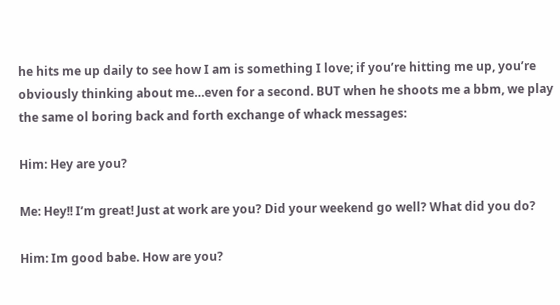he hits me up daily to see how I am is something I love; if you’re hitting me up, you’re obviously thinking about me…even for a second. BUT when he shoots me a bbm, we play the same ol boring back and forth exchange of whack messages:

Him: Hey are you?

Me: Hey!! I’m great! Just at work are you? Did your weekend go well? What did you do?

Him: Im good babe. How are you?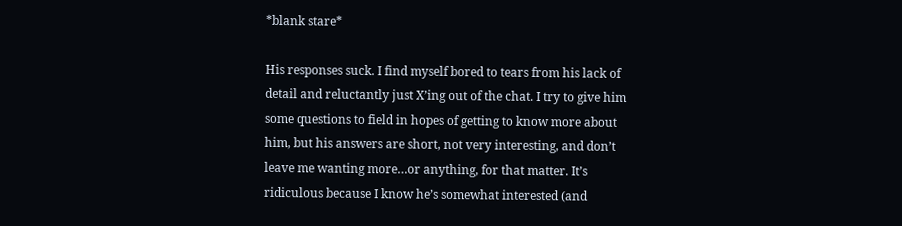*blank stare*

His responses suck. I find myself bored to tears from his lack of detail and reluctantly just X’ing out of the chat. I try to give him some questions to field in hopes of getting to know more about him, but his answers are short, not very interesting, and don’t leave me wanting more…or anything, for that matter. It’s ridiculous because I know he’s somewhat interested (and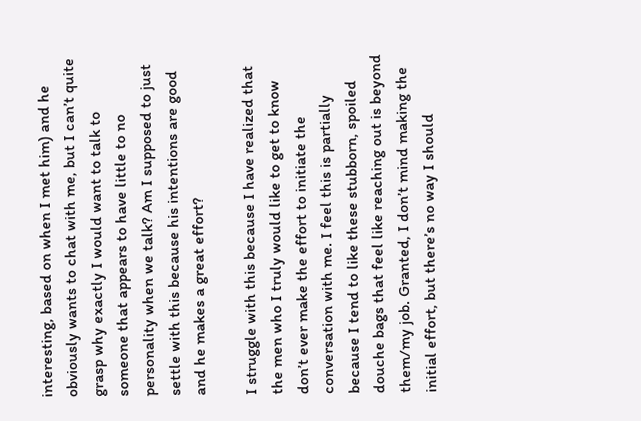interesting, based on when I met him) and he obviously wants to chat with me, but I can’t quite grasp why exactly I would want to talk to someone that appears to have little to no personality when we talk? Am I supposed to just settle with this because his intentions are good and he makes a great effort?

I struggle with this because I have realized that the men who I truly would like to get to know don’t ever make the effort to initiate the conversation with me. I feel this is partially because I tend to like these stubborn, spoiled douche bags that feel like reaching out is beyond them/my job. Granted, I don’t mind making the initial effort, but there’s no way I should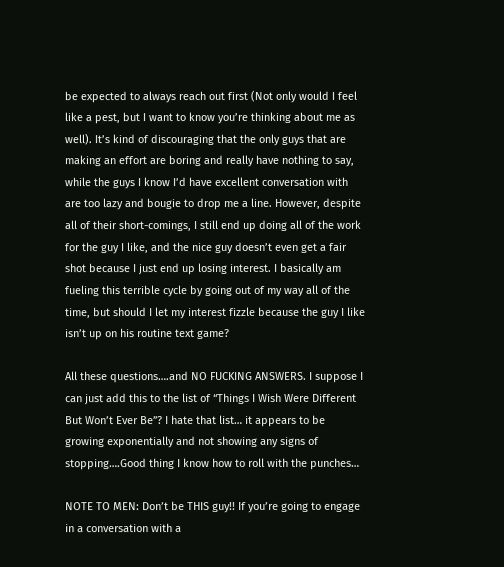be expected to always reach out first (Not only would I feel like a pest, but I want to know you’re thinking about me as well). It’s kind of discouraging that the only guys that are making an effort are boring and really have nothing to say, while the guys I know I’d have excellent conversation with are too lazy and bougie to drop me a line. However, despite all of their short-comings, I still end up doing all of the work for the guy I like, and the nice guy doesn’t even get a fair shot because I just end up losing interest. I basically am fueling this terrible cycle by going out of my way all of the time, but should I let my interest fizzle because the guy I like isn’t up on his routine text game?

All these questions….and NO FUCKING ANSWERS. I suppose I can just add this to the list of “Things I Wish Were Different But Won’t Ever Be”? I hate that list… it appears to be growing exponentially and not showing any signs of stopping….Good thing I know how to roll with the punches…

NOTE TO MEN: Don’t be THIS guy!! If you’re going to engage in a conversation with a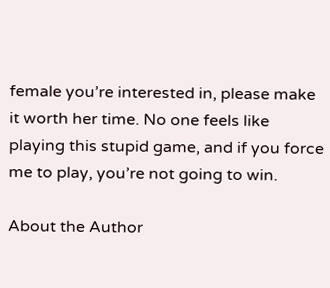female you’re interested in, please make it worth her time. No one feels like playing this stupid game, and if you force me to play, you’re not going to win.

About the Author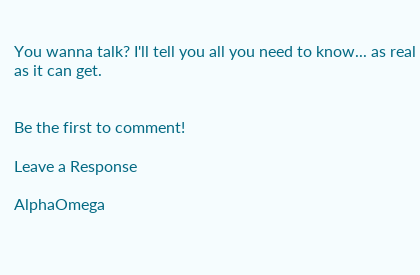You wanna talk? I'll tell you all you need to know... as real as it can get.


Be the first to comment!

Leave a Response

AlphaOmega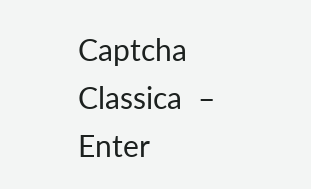Captcha Classica  –  Enter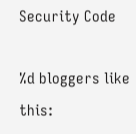Security Code

%d bloggers like this: